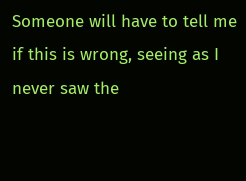Someone will have to tell me if this is wrong, seeing as I never saw the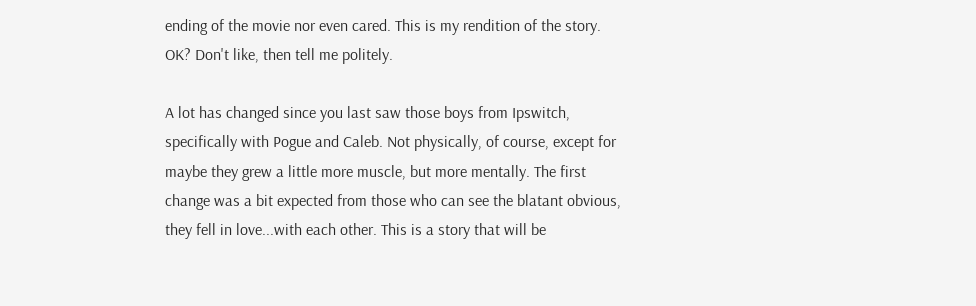ending of the movie nor even cared. This is my rendition of the story. OK? Don't like, then tell me politely.

A lot has changed since you last saw those boys from Ipswitch, specifically with Pogue and Caleb. Not physically, of course, except for maybe they grew a little more muscle, but more mentally. The first change was a bit expected from those who can see the blatant obvious, they fell in love...with each other. This is a story that will be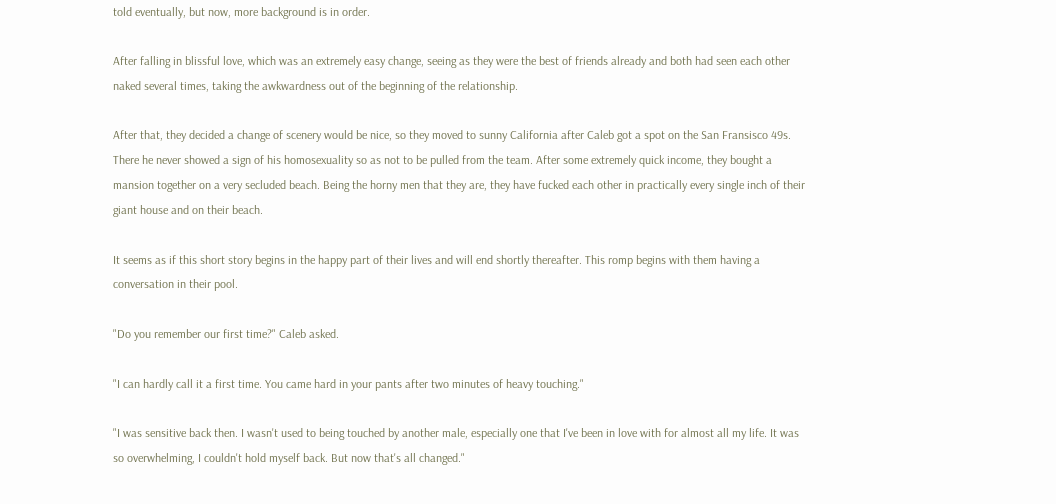told eventually, but now, more background is in order.

After falling in blissful love, which was an extremely easy change, seeing as they were the best of friends already and both had seen each other naked several times, taking the awkwardness out of the beginning of the relationship.

After that, they decided a change of scenery would be nice, so they moved to sunny California after Caleb got a spot on the San Fransisco 49s. There he never showed a sign of his homosexuality so as not to be pulled from the team. After some extremely quick income, they bought a mansion together on a very secluded beach. Being the horny men that they are, they have fucked each other in practically every single inch of their giant house and on their beach.

It seems as if this short story begins in the happy part of their lives and will end shortly thereafter. This romp begins with them having a conversation in their pool.

"Do you remember our first time?" Caleb asked.

"I can hardly call it a first time. You came hard in your pants after two minutes of heavy touching."

"I was sensitive back then. I wasn't used to being touched by another male, especially one that I've been in love with for almost all my life. It was so overwhelming, I couldn't hold myself back. But now that's all changed."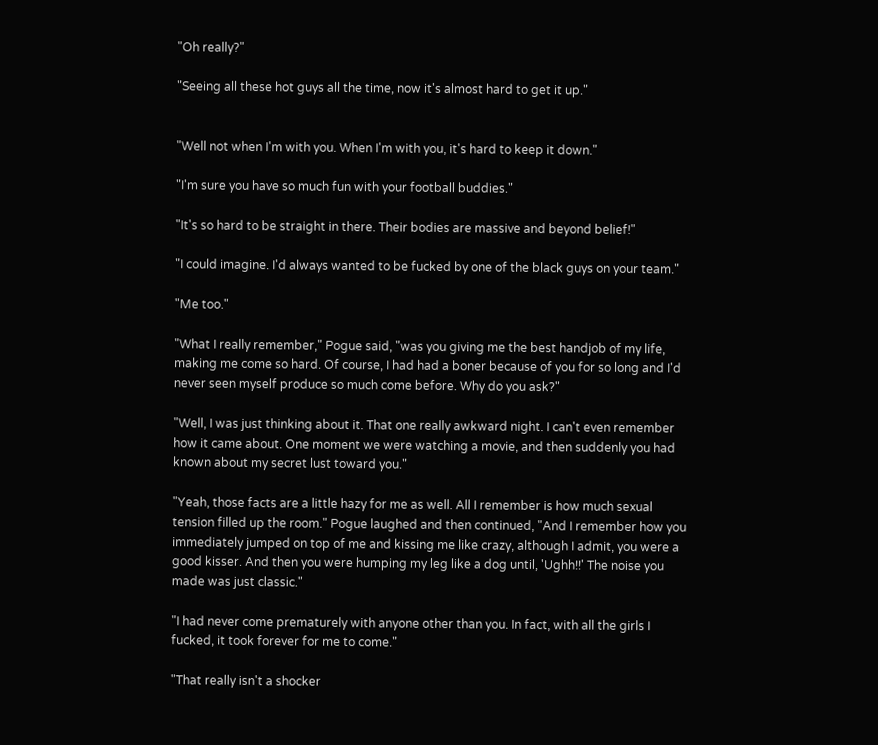"Oh really?"

"Seeing all these hot guys all the time, now it's almost hard to get it up."


"Well not when I'm with you. When I'm with you, it's hard to keep it down."

"I'm sure you have so much fun with your football buddies."

"It's so hard to be straight in there. Their bodies are massive and beyond belief!"

"I could imagine. I'd always wanted to be fucked by one of the black guys on your team."

"Me too."

"What I really remember," Pogue said, "was you giving me the best handjob of my life, making me come so hard. Of course, I had had a boner because of you for so long and I'd never seen myself produce so much come before. Why do you ask?"

"Well, I was just thinking about it. That one really awkward night. I can't even remember how it came about. One moment we were watching a movie, and then suddenly you had known about my secret lust toward you."

"Yeah, those facts are a little hazy for me as well. All I remember is how much sexual tension filled up the room." Pogue laughed and then continued, "And I remember how you immediately jumped on top of me and kissing me like crazy, although I admit, you were a good kisser. And then you were humping my leg like a dog until, 'Ughh!!' The noise you made was just classic."

"I had never come prematurely with anyone other than you. In fact, with all the girls I fucked, it took forever for me to come."

"That really isn't a shocker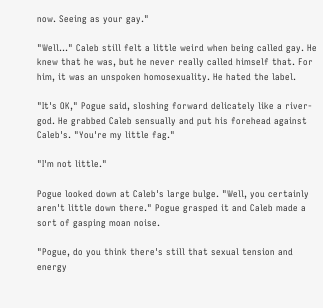now. Seeing as your gay."

"Well..." Caleb still felt a little weird when being called gay. He knew that he was, but he never really called himself that. For him, it was an unspoken homosexuality. He hated the label.

"It's OK," Pogue said, sloshing forward delicately like a river-god. He grabbed Caleb sensually and put his forehead against Caleb's. "You're my little fag."

"I'm not little."

Pogue looked down at Caleb's large bulge. "Well, you certainly aren't little down there." Pogue grasped it and Caleb made a sort of gasping moan noise.

"Pogue, do you think there's still that sexual tension and energy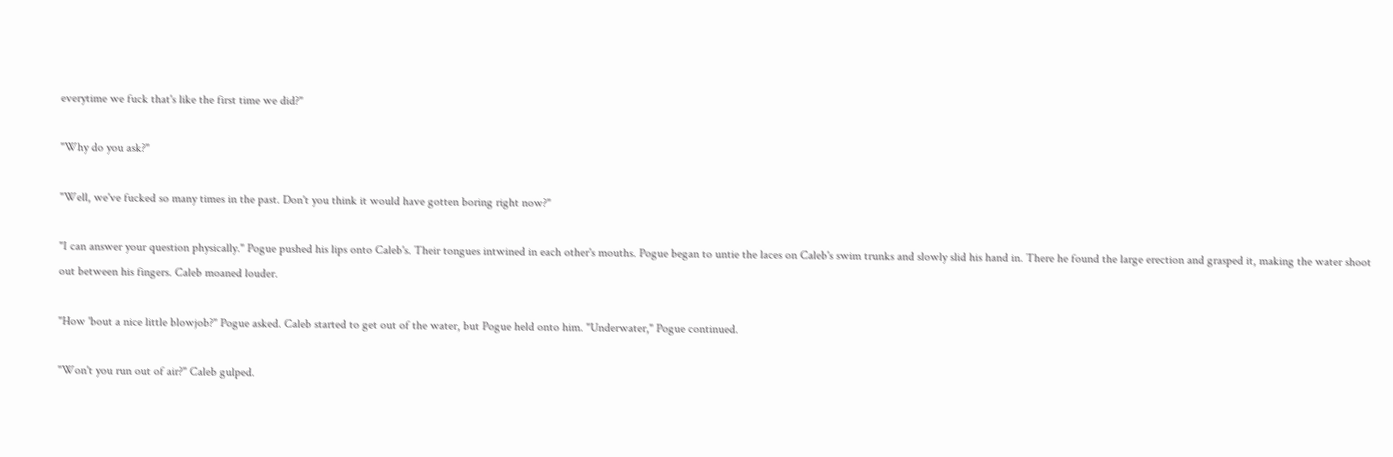everytime we fuck that's like the first time we did?"

"Why do you ask?"

"Well, we've fucked so many times in the past. Don't you think it would have gotten boring right now?"

"I can answer your question physically." Pogue pushed his lips onto Caleb's. Their tongues intwined in each other's mouths. Pogue began to untie the laces on Caleb's swim trunks and slowly slid his hand in. There he found the large erection and grasped it, making the water shoot out between his fingers. Caleb moaned louder.

"How 'bout a nice little blowjob?" Pogue asked. Caleb started to get out of the water, but Pogue held onto him. "Underwater," Pogue continued.

"Won't you run out of air?" Caleb gulped.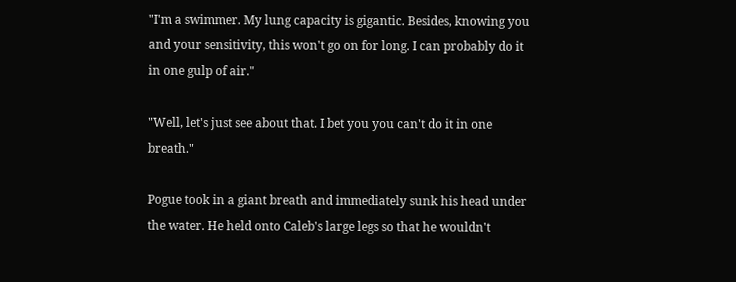"I'm a swimmer. My lung capacity is gigantic. Besides, knowing you and your sensitivity, this won't go on for long. I can probably do it in one gulp of air."

"Well, let's just see about that. I bet you you can't do it in one breath."

Pogue took in a giant breath and immediately sunk his head under the water. He held onto Caleb's large legs so that he wouldn't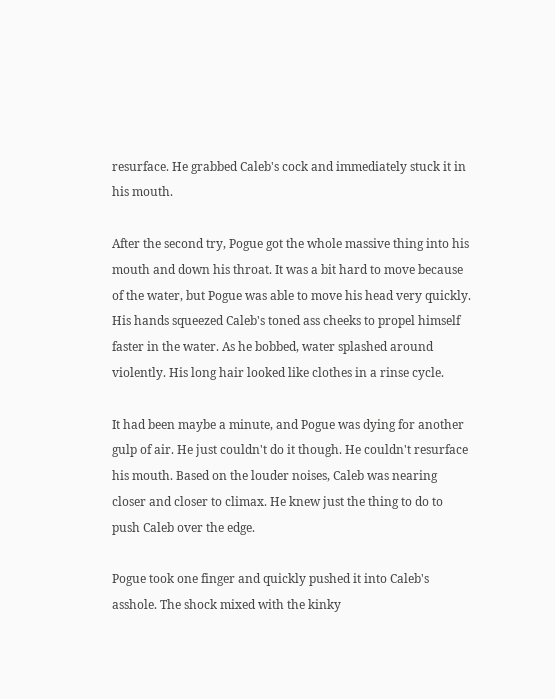resurface. He grabbed Caleb's cock and immediately stuck it in his mouth.

After the second try, Pogue got the whole massive thing into his mouth and down his throat. It was a bit hard to move because of the water, but Pogue was able to move his head very quickly. His hands squeezed Caleb's toned ass cheeks to propel himself faster in the water. As he bobbed, water splashed around violently. His long hair looked like clothes in a rinse cycle.

It had been maybe a minute, and Pogue was dying for another gulp of air. He just couldn't do it though. He couldn't resurface his mouth. Based on the louder noises, Caleb was nearing closer and closer to climax. He knew just the thing to do to push Caleb over the edge.

Pogue took one finger and quickly pushed it into Caleb's asshole. The shock mixed with the kinky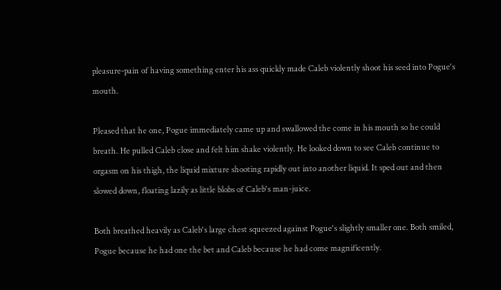pleasure-pain of having something enter his ass quickly made Caleb violently shoot his seed into Pogue's mouth.

Pleased that he one, Pogue immediately came up and swallowed the come in his mouth so he could breath. He pulled Caleb close and felt him shake violently. He looked down to see Caleb continue to orgasm on his thigh, the liquid mixture shooting rapidly out into another liquid. It sped out and then slowed down, floating lazily as little blobs of Caleb's man-juice.

Both breathed heavily as Caleb's large chest squeezed against Pogue's slightly smaller one. Both smiled, Pogue because he had one the bet and Caleb because he had come magnificently.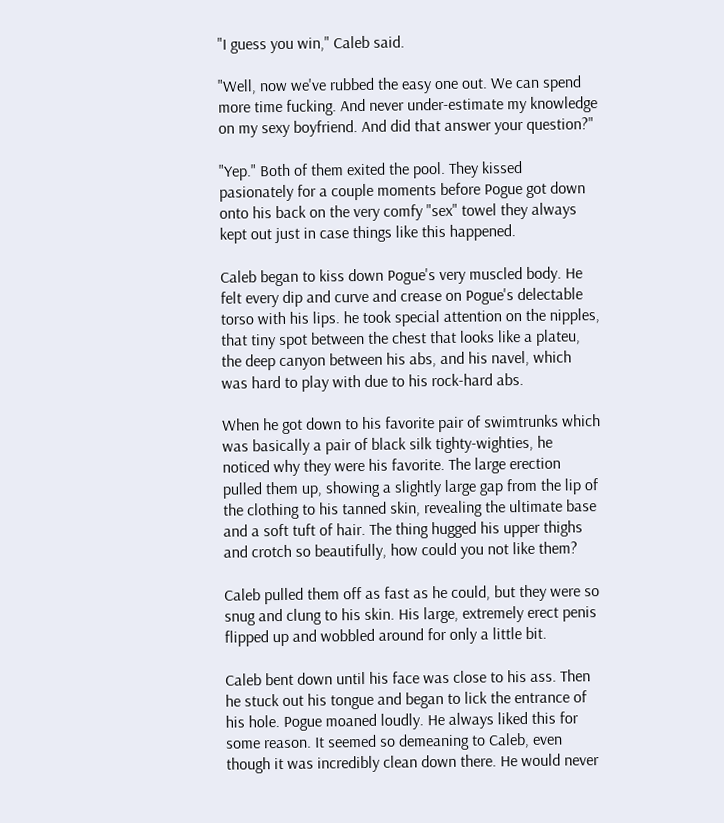"I guess you win," Caleb said.

"Well, now we've rubbed the easy one out. We can spend more time fucking. And never under-estimate my knowledge on my sexy boyfriend. And did that answer your question?"

"Yep." Both of them exited the pool. They kissed pasionately for a couple moments before Pogue got down onto his back on the very comfy "sex" towel they always kept out just in case things like this happened.

Caleb began to kiss down Pogue's very muscled body. He felt every dip and curve and crease on Pogue's delectable torso with his lips. he took special attention on the nipples, that tiny spot between the chest that looks like a plateu, the deep canyon between his abs, and his navel, which was hard to play with due to his rock-hard abs.

When he got down to his favorite pair of swimtrunks which was basically a pair of black silk tighty-wighties, he noticed why they were his favorite. The large erection pulled them up, showing a slightly large gap from the lip of the clothing to his tanned skin, revealing the ultimate base and a soft tuft of hair. The thing hugged his upper thighs and crotch so beautifully, how could you not like them?

Caleb pulled them off as fast as he could, but they were so snug and clung to his skin. His large, extremely erect penis flipped up and wobbled around for only a little bit.

Caleb bent down until his face was close to his ass. Then he stuck out his tongue and began to lick the entrance of his hole. Pogue moaned loudly. He always liked this for some reason. It seemed so demeaning to Caleb, even though it was incredibly clean down there. He would never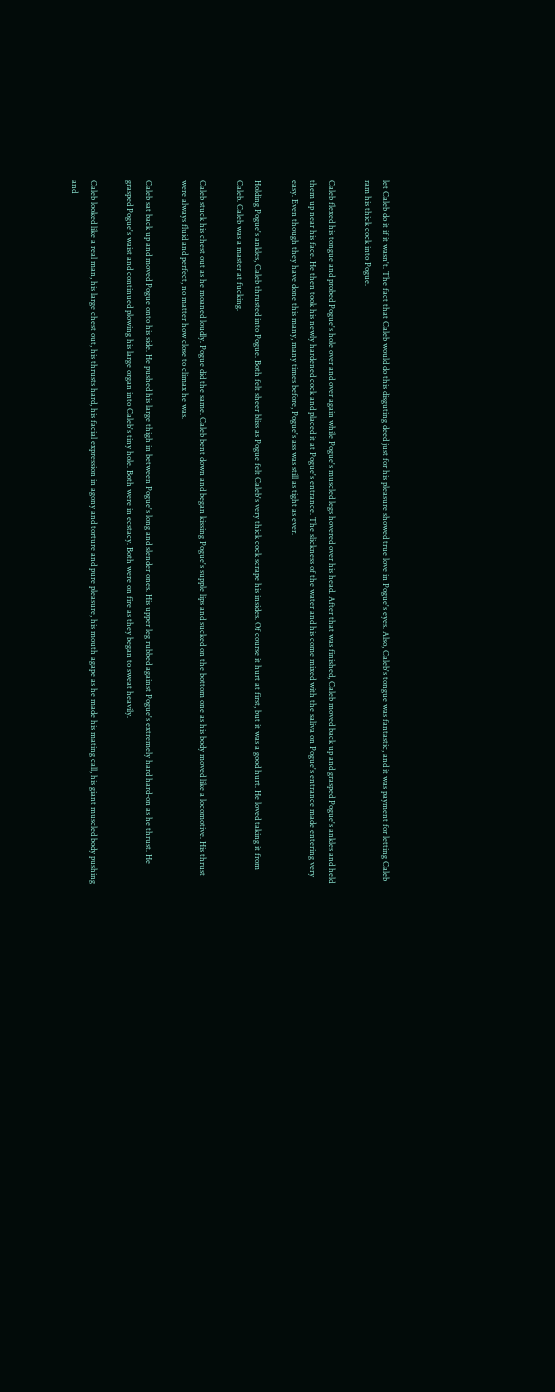let Caleb do it if it wasn't. The fact that Caleb would do this disguting deed just for his pleasure showed true love in Pogue's eyes. Also, Caleb's tongue was fantastic, and it was payment for letting Caleb ram his thick cock into Pogue.

Caleb flexed his tongue and probed Pogue's hole over and over again while Pogue's muscled legs hovered over his head. After that was finished, Caleb moved back up and grasped Pogue's ankles and held them up near his face. He then took his newly hardened cock and placed it at Pogue's entrance. The slickness of the water and his come mixed with the saliva on Pogue's entrance made entering very easy. Even though they have done this many, many times before, Pogue's ass was still as tight as ever.

Holding Pogue's ankles, Caleb thrusted into Pogue. Both felt sheer bliss as Pogue felt Caleb's very thick cock scrape his insides. Of course it hurt at first, but it was a good hurt. He loved taking it from Caleb. Caleb was a master at fucking.

Caleb stuck his chest out as he moaned loudly. Pogue did the same. Caleb bent down and began kissing Pogue's supple lips and sucked on the bottom one as his body moved like a locomotive. His thrust were always fluid and perfect, no matter how close to climax he was.

Caleb sat back up and moved Pogue onto his side. He pushed his large thigh in between Pogue's long and slender ones. His upper leg rubbed against Pogue's extremely hard hard-on as he thrust. He grasped Pogue's waist and continued plowing his large organ into Caleb's tiny hole. Both were in ecstacy. Both were on fire as they began to sweat heavily.

Caleb looked like a real man, his large chest out, his thrusts hard, his facial expression in agony and torture and pure pleasure, his mouth agape as he made his mating call, his giant muscled body pushing and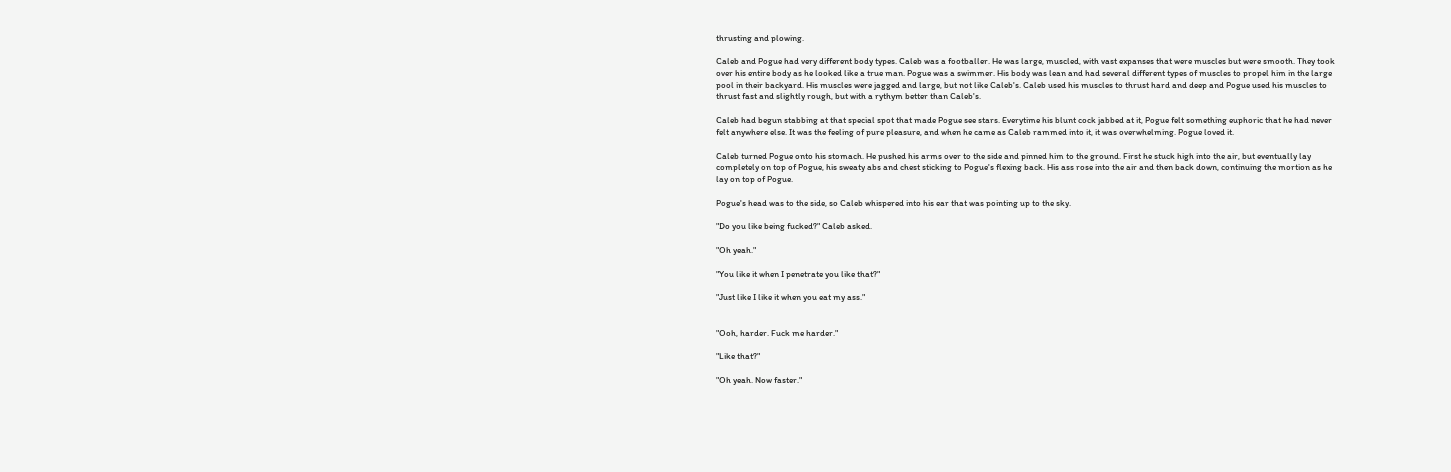thrusting and plowing.

Caleb and Pogue had very different body types. Caleb was a footballer. He was large, muscled, with vast expanses that were muscles but were smooth. They took over his entire body as he looked like a true man. Pogue was a swimmer. His body was lean and had several different types of muscles to propel him in the large pool in their backyard. His muscles were jagged and large, but not like Caleb's. Caleb used his muscles to thrust hard and deep and Pogue used his muscles to thrust fast and slightly rough, but with a rythym better than Caleb's.

Caleb had begun stabbing at that special spot that made Pogue see stars. Everytime his blunt cock jabbed at it, Pogue felt something euphoric that he had never felt anywhere else. It was the feeling of pure pleasure, and when he came as Caleb rammed into it, it was overwhelming. Pogue loved it.

Caleb turned Pogue onto his stomach. He pushed his arms over to the side and pinned him to the ground. First he stuck high into the air, but eventually lay completely on top of Pogue, his sweaty abs and chest sticking to Pogue's flexing back. His ass rose into the air and then back down, continuing the mortion as he lay on top of Pogue.

Pogue's head was to the side, so Caleb whispered into his ear that was pointing up to the sky.

"Do you like being fucked?" Caleb asked.

"Oh yeah."

"You like it when I penetrate you like that?"

"Just like I like it when you eat my ass."


"Ooh, harder. Fuck me harder."

"Like that?"

"Oh yeah. Now faster."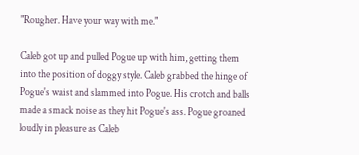"Rougher. Have your way with me."

Caleb got up and pulled Pogue up with him, getting them into the position of doggy style. Caleb grabbed the hinge of Pogue's waist and slammed into Pogue. His crotch and balls made a smack noise as they hit Pogue's ass. Pogue groaned loudly in pleasure as Caleb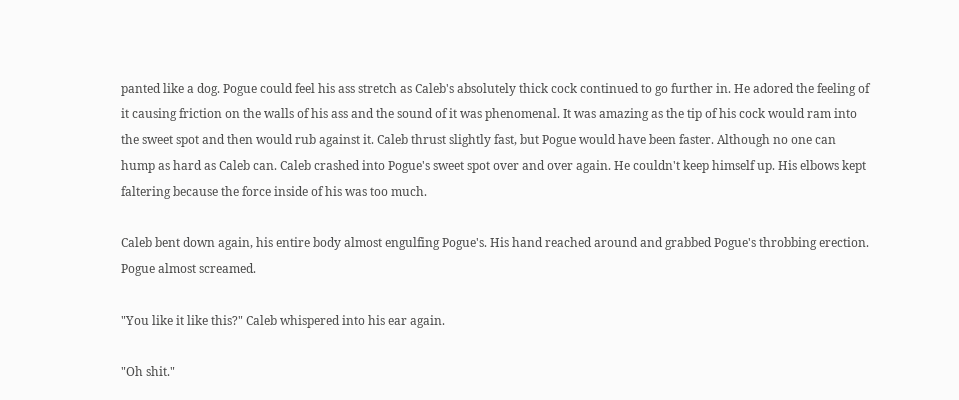panted like a dog. Pogue could feel his ass stretch as Caleb's absolutely thick cock continued to go further in. He adored the feeling of it causing friction on the walls of his ass and the sound of it was phenomenal. It was amazing as the tip of his cock would ram into the sweet spot and then would rub against it. Caleb thrust slightly fast, but Pogue would have been faster. Although no one can hump as hard as Caleb can. Caleb crashed into Pogue's sweet spot over and over again. He couldn't keep himself up. His elbows kept faltering because the force inside of his was too much.

Caleb bent down again, his entire body almost engulfing Pogue's. His hand reached around and grabbed Pogue's throbbing erection. Pogue almost screamed.

"You like it like this?" Caleb whispered into his ear again.

"Oh shit."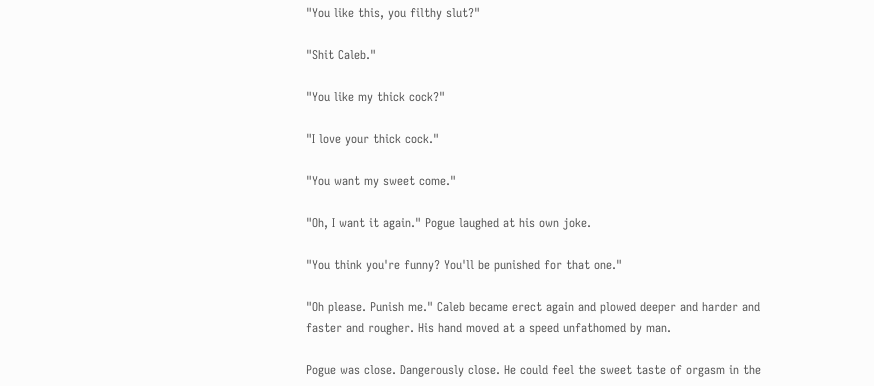"You like this, you filthy slut?"

"Shit Caleb."

"You like my thick cock?"

"I love your thick cock."

"You want my sweet come."

"Oh, I want it again." Pogue laughed at his own joke.

"You think you're funny? You'll be punished for that one."

"Oh please. Punish me." Caleb became erect again and plowed deeper and harder and faster and rougher. His hand moved at a speed unfathomed by man.

Pogue was close. Dangerously close. He could feel the sweet taste of orgasm in the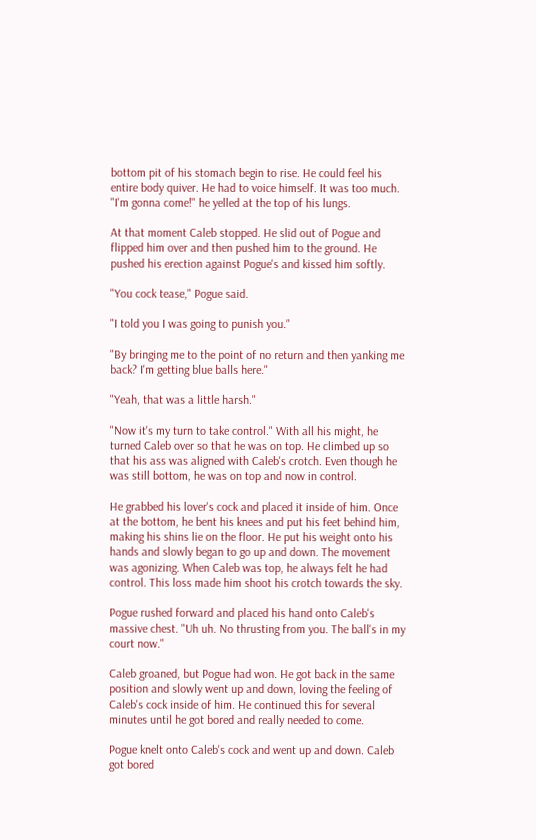bottom pit of his stomach begin to rise. He could feel his entire body quiver. He had to voice himself. It was too much. "I'm gonna come!" he yelled at the top of his lungs.

At that moment Caleb stopped. He slid out of Pogue and flipped him over and then pushed him to the ground. He pushed his erection against Pogue's and kissed him softly.

"You cock tease," Pogue said.

"I told you I was going to punish you."

"By bringing me to the point of no return and then yanking me back? I'm getting blue balls here."

"Yeah, that was a little harsh."

"Now it's my turn to take control." With all his might, he turned Caleb over so that he was on top. He climbed up so that his ass was aligned with Caleb's crotch. Even though he was still bottom, he was on top and now in control.

He grabbed his lover's cock and placed it inside of him. Once at the bottom, he bent his knees and put his feet behind him, making his shins lie on the floor. He put his weight onto his hands and slowly began to go up and down. The movement was agonizing. When Caleb was top, he always felt he had control. This loss made him shoot his crotch towards the sky.

Pogue rushed forward and placed his hand onto Caleb's massive chest. "Uh uh. No thrusting from you. The ball's in my court now."

Caleb groaned, but Pogue had won. He got back in the same position and slowly went up and down, loving the feeling of Caleb's cock inside of him. He continued this for several minutes until he got bored and really needed to come.

Pogue knelt onto Caleb's cock and went up and down. Caleb got bored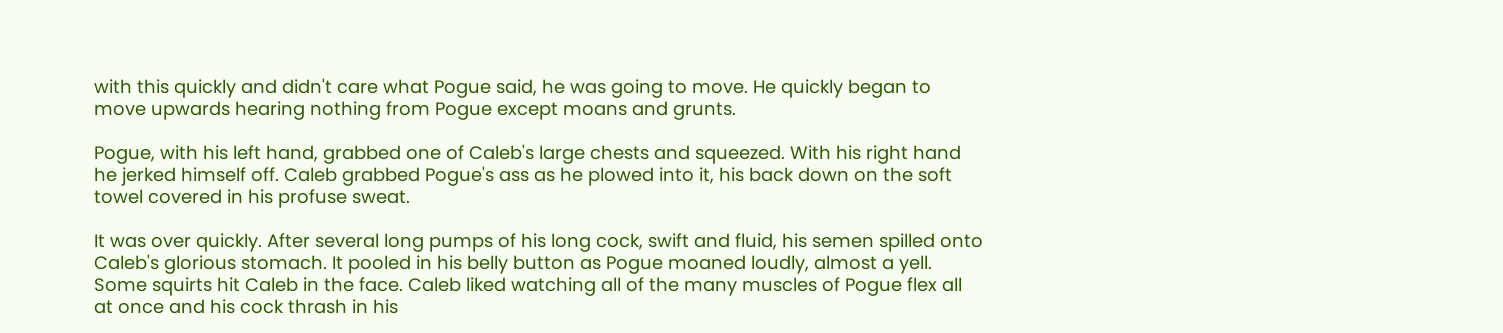with this quickly and didn't care what Pogue said, he was going to move. He quickly began to move upwards hearing nothing from Pogue except moans and grunts.

Pogue, with his left hand, grabbed one of Caleb's large chests and squeezed. With his right hand he jerked himself off. Caleb grabbed Pogue's ass as he plowed into it, his back down on the soft towel covered in his profuse sweat.

It was over quickly. After several long pumps of his long cock, swift and fluid, his semen spilled onto Caleb's glorious stomach. It pooled in his belly button as Pogue moaned loudly, almost a yell. Some squirts hit Caleb in the face. Caleb liked watching all of the many muscles of Pogue flex all at once and his cock thrash in his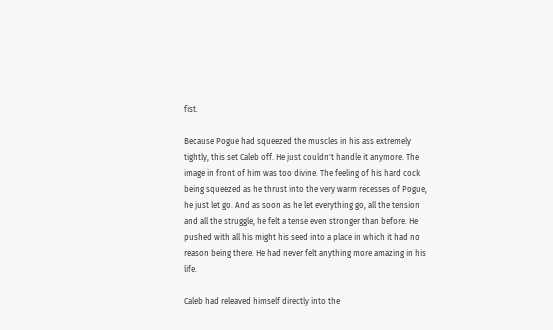fist.

Because Pogue had squeezed the muscles in his ass extremely tightly, this set Caleb off. He just couldn't handle it anymore. The image in front of him was too divine. The feeling of his hard cock being squeezed as he thrust into the very warm recesses of Pogue, he just let go. And as soon as he let everything go, all the tension and all the struggle, he felt a tense even stronger than before. He pushed with all his might his seed into a place in which it had no reason being there. He had never felt anything more amazing in his life.

Caleb had releaved himself directly into the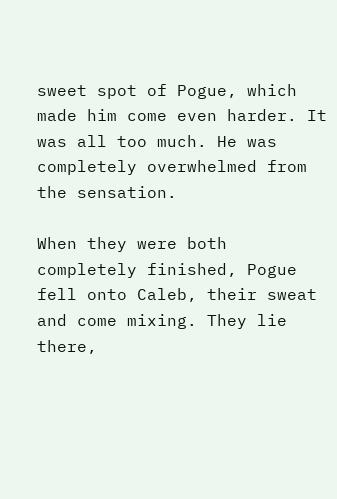sweet spot of Pogue, which made him come even harder. It was all too much. He was completely overwhelmed from the sensation.

When they were both completely finished, Pogue fell onto Caleb, their sweat and come mixing. They lie there,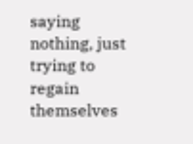saying nothing, just trying to regain themselves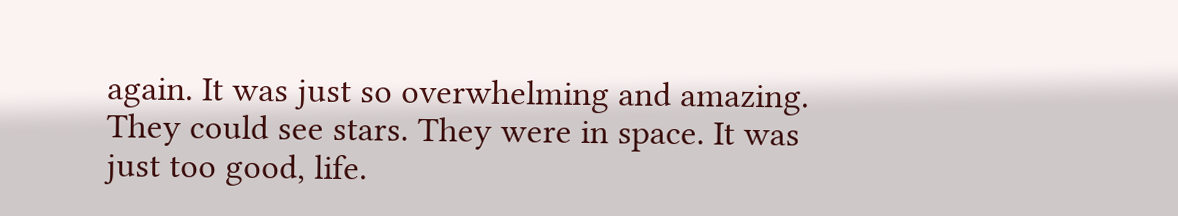again. It was just so overwhelming and amazing. They could see stars. They were in space. It was just too good, life.